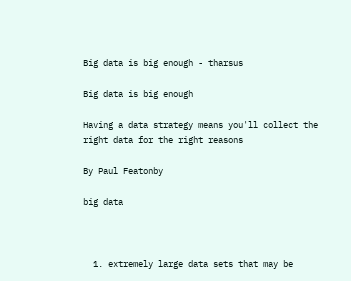Big data is big enough - tharsus

Big data is big enough

Having a data strategy means you'll collect the right data for the right reasons

By Paul Featonby

big data



  1. extremely large data sets that may be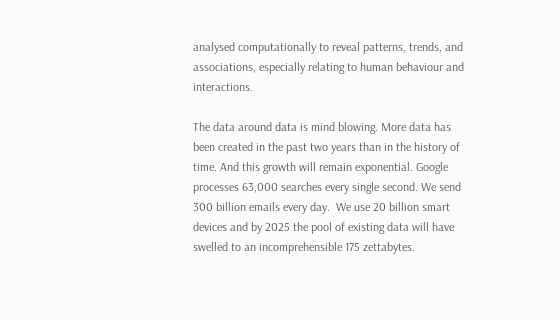analysed computationally to reveal patterns, trends, and associations, especially relating to human behaviour and interactions.

The data around data is mind blowing. More data has been created in the past two years than in the history of time. And this growth will remain exponential. Google processes 63,000 searches every single second. We send 300 billion emails every day.  We use 20 billion smart devices and by 2025 the pool of existing data will have swelled to an incomprehensible 175 zettabytes.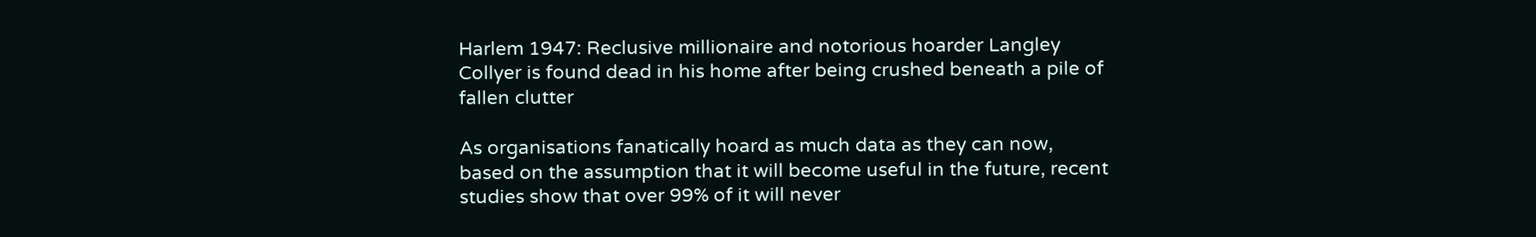Harlem 1947: Reclusive millionaire and notorious hoarder Langley Collyer is found dead in his home after being crushed beneath a pile of fallen clutter

As organisations fanatically hoard as much data as they can now, based on the assumption that it will become useful in the future, recent studies show that over 99% of it will never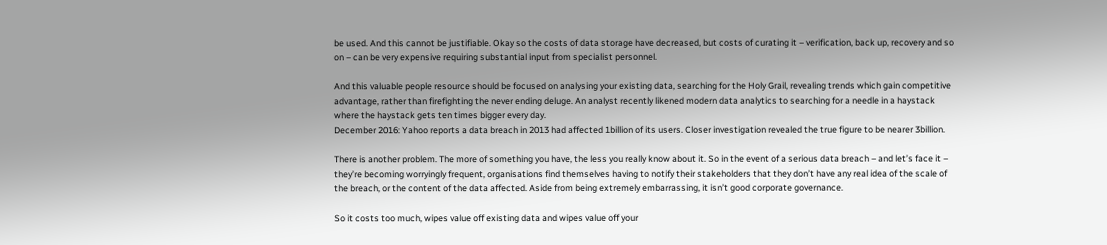be used. And this cannot be justifiable. Okay so the costs of data storage have decreased, but costs of curating it – verification, back up, recovery and so on – can be very expensive requiring substantial input from specialist personnel.

And this valuable people resource should be focused on analysing your existing data, searching for the Holy Grail, revealing trends which gain competitive advantage, rather than firefighting the never ending deluge. An analyst recently likened modern data analytics to searching for a needle in a haystack where the haystack gets ten times bigger every day.
December 2016: Yahoo reports a data breach in 2013 had affected 1billion of its users. Closer investigation revealed the true figure to be nearer 3billion.

There is another problem. The more of something you have, the less you really know about it. So in the event of a serious data breach – and let’s face it – they’re becoming worryingly frequent, organisations find themselves having to notify their stakeholders that they don’t have any real idea of the scale of the breach, or the content of the data affected. Aside from being extremely embarrassing, it isn’t good corporate governance.

So it costs too much, wipes value off existing data and wipes value off your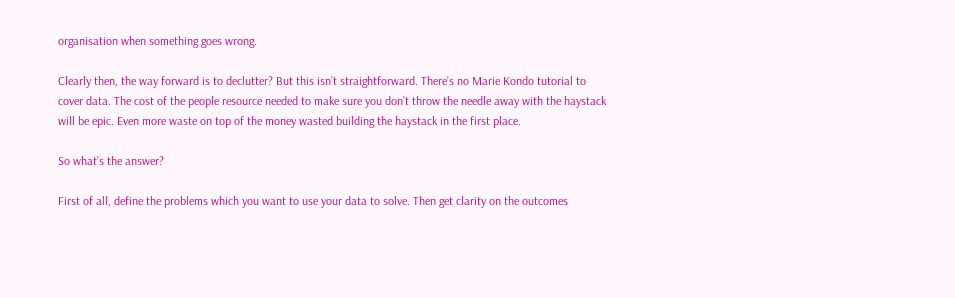organisation when something goes wrong.

Clearly then, the way forward is to declutter? But this isn’t straightforward. There’s no Marie Kondo tutorial to cover data. The cost of the people resource needed to make sure you don’t throw the needle away with the haystack will be epic. Even more waste on top of the money wasted building the haystack in the first place.

So what’s the answer?

First of all, define the problems which you want to use your data to solve. Then get clarity on the outcomes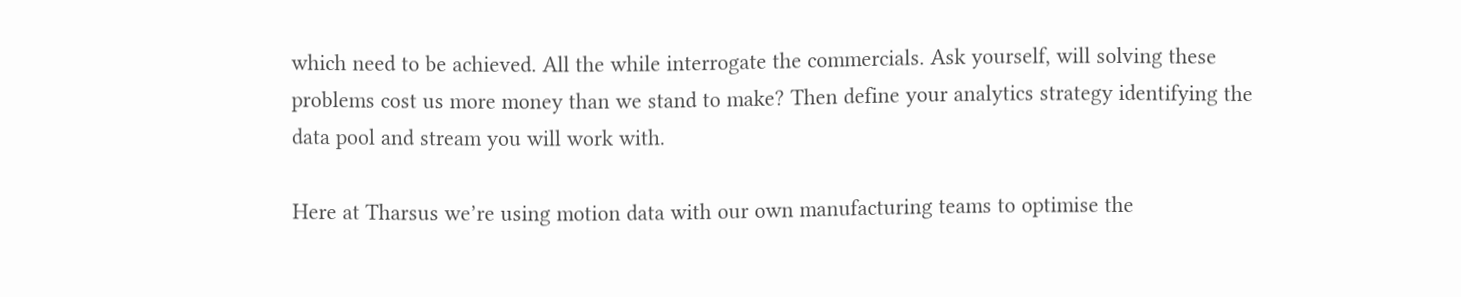which need to be achieved. All the while interrogate the commercials. Ask yourself, will solving these problems cost us more money than we stand to make? Then define your analytics strategy identifying the data pool and stream you will work with.

Here at Tharsus we’re using motion data with our own manufacturing teams to optimise the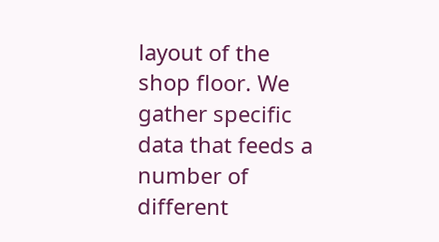layout of the shop floor. We gather specific data that feeds a number of different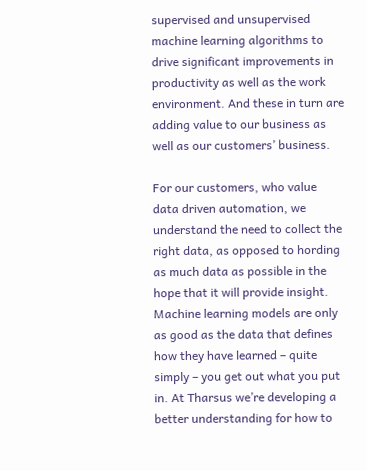supervised and unsupervised machine learning algorithms to drive significant improvements in productivity as well as the work environment. And these in turn are adding value to our business as well as our customers’ business.

For our customers, who value data driven automation, we understand the need to collect the right data, as opposed to hording as much data as possible in the hope that it will provide insight. Machine learning models are only as good as the data that defines how they have learned – quite simply – you get out what you put in. At Tharsus we’re developing a better understanding for how to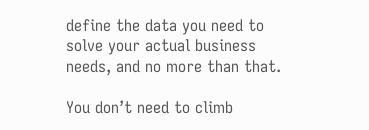define the data you need to solve your actual business needs, and no more than that.

You don’t need to climb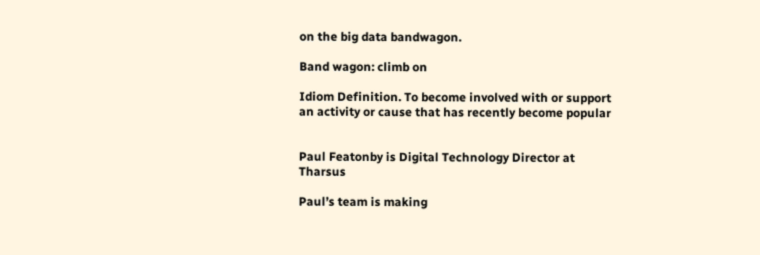on the big data bandwagon.

Band wagon: climb on

Idiom Definition. To become involved with or support an activity or cause that has recently become popular


Paul Featonby is Digital Technology Director at Tharsus

Paul’s team is making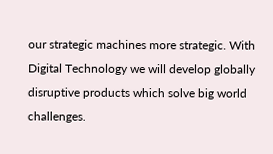our strategic machines more strategic. With Digital Technology we will develop globally disruptive products which solve big world challenges.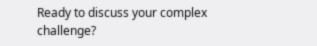Ready to discuss your complex challenge?